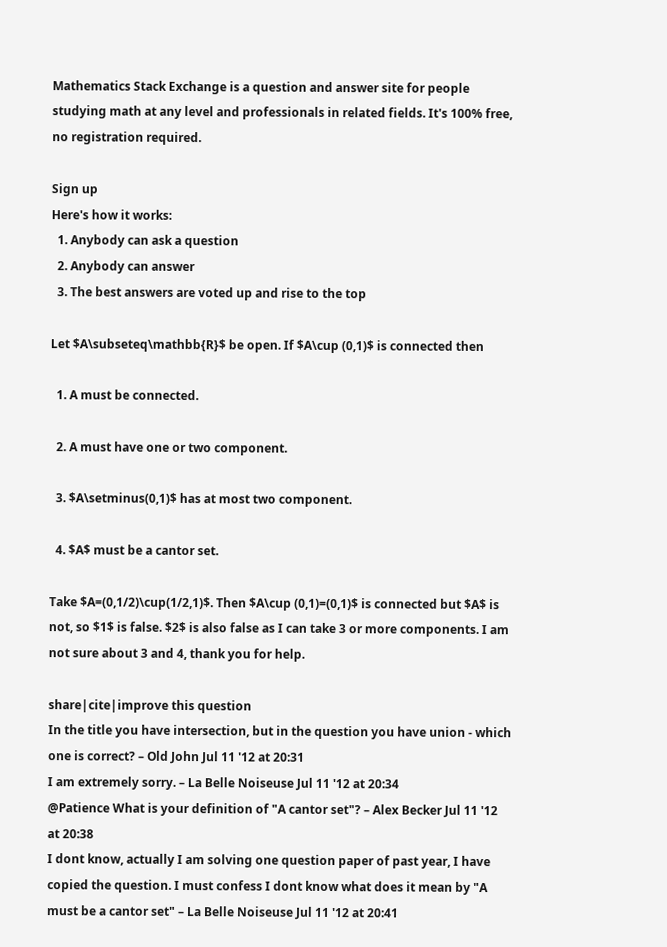Mathematics Stack Exchange is a question and answer site for people studying math at any level and professionals in related fields. It's 100% free, no registration required.

Sign up
Here's how it works:
  1. Anybody can ask a question
  2. Anybody can answer
  3. The best answers are voted up and rise to the top

Let $A\subseteq\mathbb{R}$ be open. If $A\cup (0,1)$ is connected then

  1. A must be connected.

  2. A must have one or two component.

  3. $A\setminus(0,1)$ has at most two component.

  4. $A$ must be a cantor set.

Take $A=(0,1/2)\cup(1/2,1)$. Then $A\cup (0,1)=(0,1)$ is connected but $A$ is not, so $1$ is false. $2$ is also false as I can take 3 or more components. I am not sure about 3 and 4, thank you for help.

share|cite|improve this question
In the title you have intersection, but in the question you have union - which one is correct? – Old John Jul 11 '12 at 20:31
I am extremely sorry. – La Belle Noiseuse Jul 11 '12 at 20:34
@Patience What is your definition of "A cantor set"? – Alex Becker Jul 11 '12 at 20:38
I dont know, actually I am solving one question paper of past year, I have copied the question. I must confess I dont know what does it mean by "A must be a cantor set" – La Belle Noiseuse Jul 11 '12 at 20:41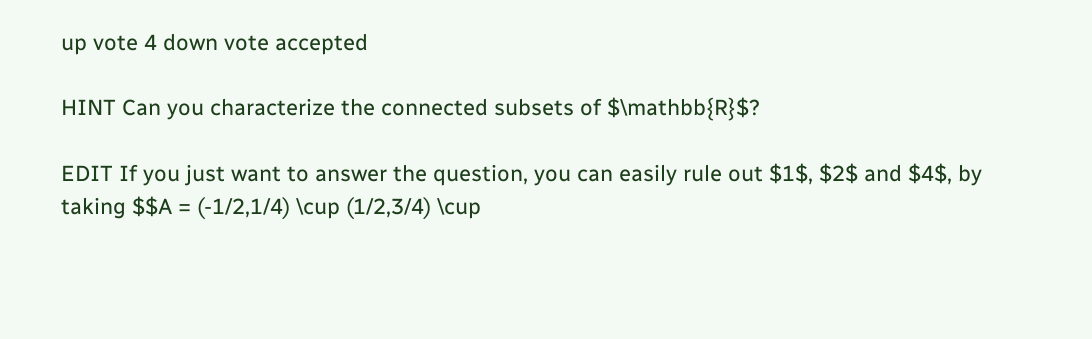up vote 4 down vote accepted

HINT Can you characterize the connected subsets of $\mathbb{R}$?

EDIT If you just want to answer the question, you can easily rule out $1$, $2$ and $4$, by taking $$A = (-1/2,1/4) \cup (1/2,3/4) \cup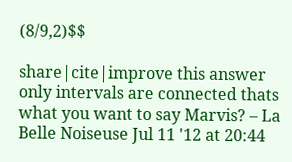(8/9,2)$$

share|cite|improve this answer
only intervals are connected thats what you want to say Marvis? – La Belle Noiseuse Jul 11 '12 at 20:44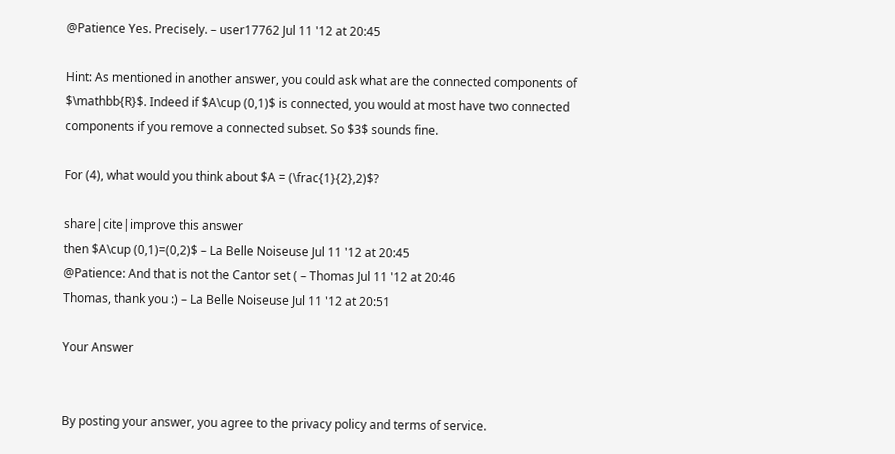@Patience Yes. Precisely. – user17762 Jul 11 '12 at 20:45

Hint: As mentioned in another answer, you could ask what are the connected components of $\mathbb{R}$. Indeed if $A\cup (0,1)$ is connected, you would at most have two connected components if you remove a connected subset. So $3$ sounds fine.

For (4), what would you think about $A = (\frac{1}{2},2)$?

share|cite|improve this answer
then $A\cup (0,1)=(0,2)$ – La Belle Noiseuse Jul 11 '12 at 20:45
@Patience: And that is not the Cantor set ( – Thomas Jul 11 '12 at 20:46
Thomas, thank you :) – La Belle Noiseuse Jul 11 '12 at 20:51

Your Answer


By posting your answer, you agree to the privacy policy and terms of service.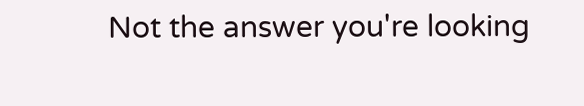Not the answer you're looking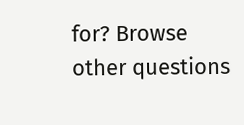for? Browse other questions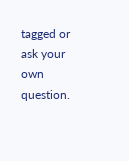tagged or ask your own question.